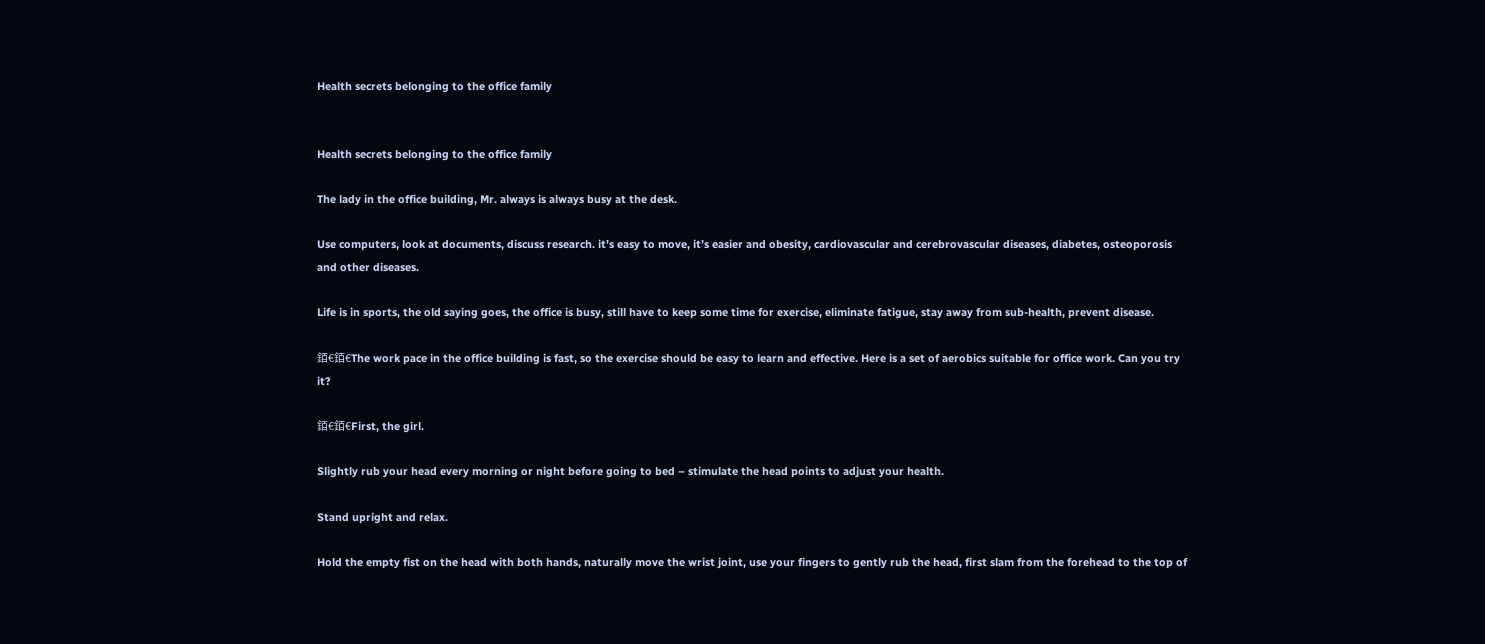Health secrets belonging to the office family


Health secrets belonging to the office family

The lady in the office building, Mr. always is always busy at the desk.

Use computers, look at documents, discuss research. it’s easy to move, it’s easier and obesity, cardiovascular and cerebrovascular diseases, diabetes, osteoporosis and other diseases.

Life is in sports, the old saying goes, the office is busy, still have to keep some time for exercise, eliminate fatigue, stay away from sub-health, prevent disease.

銆€銆€The work pace in the office building is fast, so the exercise should be easy to learn and effective. Here is a set of aerobics suitable for office work. Can you try it?

銆€銆€First, the girl.

Slightly rub your head every morning or night before going to bed – stimulate the head points to adjust your health.

Stand upright and relax.

Hold the empty fist on the head with both hands, naturally move the wrist joint, use your fingers to gently rub the head, first slam from the forehead to the top of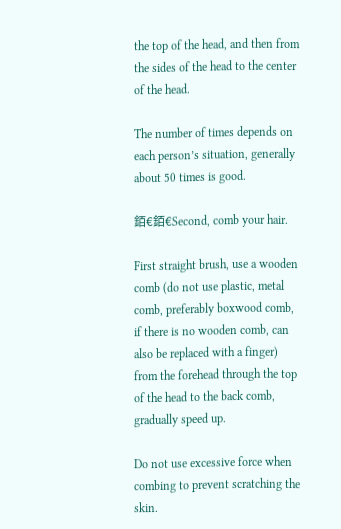the top of the head, and then from the sides of the head to the center of the head.

The number of times depends on each person’s situation, generally about 50 times is good.

銆€銆€Second, comb your hair.

First straight brush, use a wooden comb (do not use plastic, metal comb, preferably boxwood comb, if there is no wooden comb, can also be replaced with a finger) from the forehead through the top of the head to the back comb, gradually speed up.

Do not use excessive force when combing to prevent scratching the skin.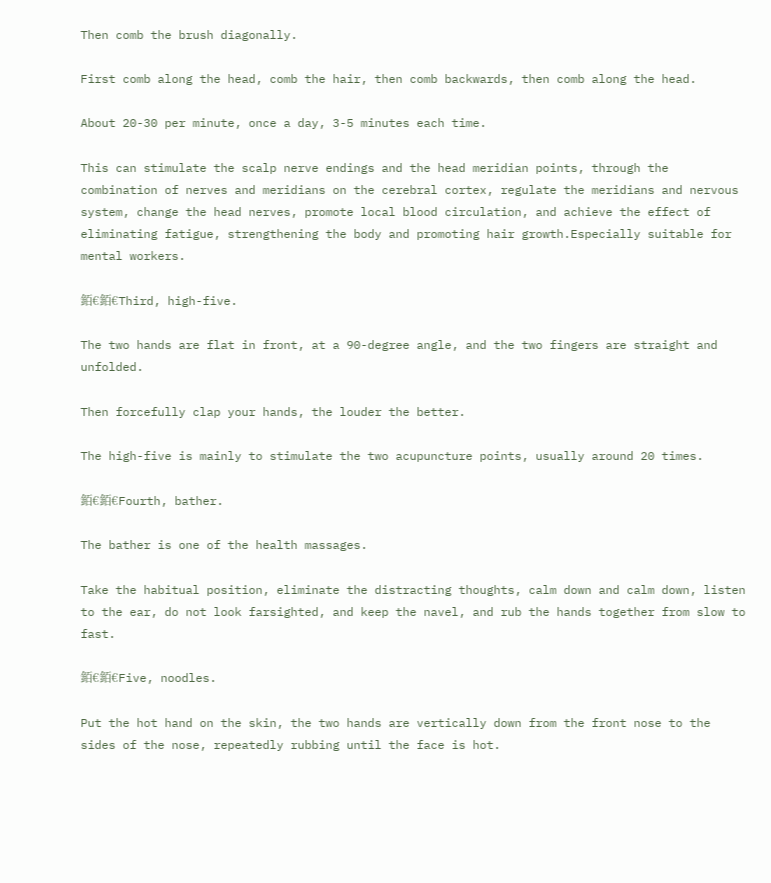Then comb the brush diagonally.

First comb along the head, comb the hair, then comb backwards, then comb along the head.

About 20-30 per minute, once a day, 3-5 minutes each time.

This can stimulate the scalp nerve endings and the head meridian points, through the combination of nerves and meridians on the cerebral cortex, regulate the meridians and nervous system, change the head nerves, promote local blood circulation, and achieve the effect of eliminating fatigue, strengthening the body and promoting hair growth.Especially suitable for mental workers.

銆€銆€Third, high-five.

The two hands are flat in front, at a 90-degree angle, and the two fingers are straight and unfolded.

Then forcefully clap your hands, the louder the better.

The high-five is mainly to stimulate the two acupuncture points, usually around 20 times.

銆€銆€Fourth, bather.

The bather is one of the health massages.

Take the habitual position, eliminate the distracting thoughts, calm down and calm down, listen to the ear, do not look farsighted, and keep the navel, and rub the hands together from slow to fast.

銆€銆€Five, noodles.

Put the hot hand on the skin, the two hands are vertically down from the front nose to the sides of the nose, repeatedly rubbing until the face is hot.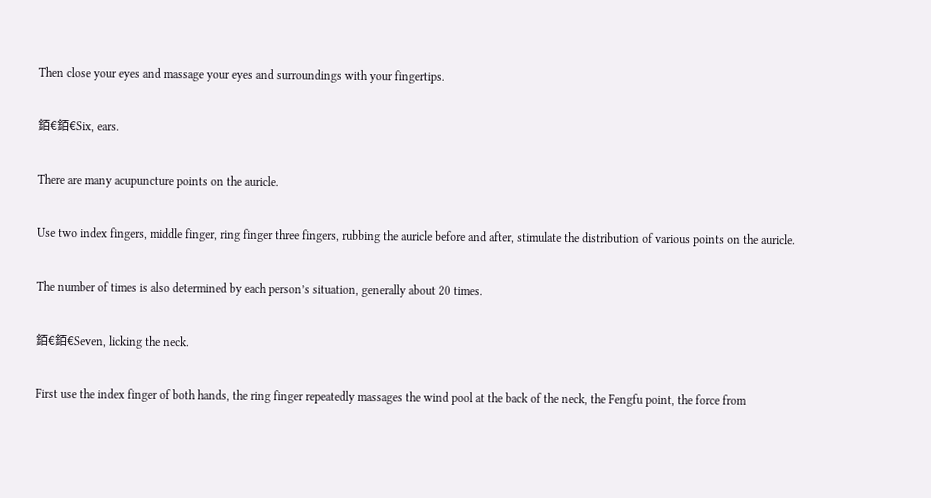Then close your eyes and massage your eyes and surroundings with your fingertips.

銆€銆€Six, ears.

There are many acupuncture points on the auricle.

Use two index fingers, middle finger, ring finger three fingers, rubbing the auricle before and after, stimulate the distribution of various points on the auricle.

The number of times is also determined by each person’s situation, generally about 20 times.

銆€銆€Seven, licking the neck.

First use the index finger of both hands, the ring finger repeatedly massages the wind pool at the back of the neck, the Fengfu point, the force from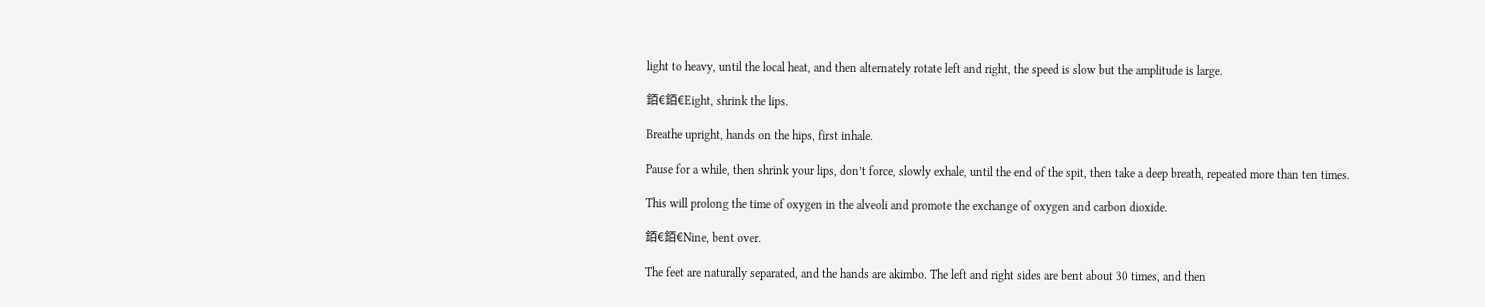light to heavy, until the local heat, and then alternately rotate left and right, the speed is slow but the amplitude is large.

銆€銆€Eight, shrink the lips.

Breathe upright, hands on the hips, first inhale.

Pause for a while, then shrink your lips, don’t force, slowly exhale, until the end of the spit, then take a deep breath, repeated more than ten times.

This will prolong the time of oxygen in the alveoli and promote the exchange of oxygen and carbon dioxide.

銆€銆€Nine, bent over.

The feet are naturally separated, and the hands are akimbo. The left and right sides are bent about 30 times, and then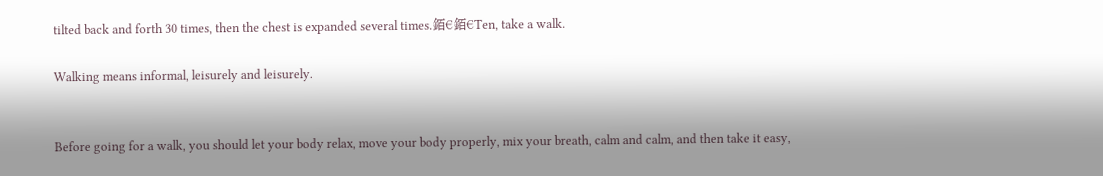tilted back and forth 30 times, then the chest is expanded several times.銆€銆€Ten, take a walk.

Walking means informal, leisurely and leisurely.


Before going for a walk, you should let your body relax, move your body properly, mix your breath, calm and calm, and then take it easy,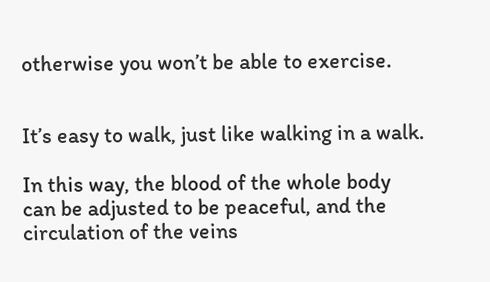otherwise you won’t be able to exercise.


It’s easy to walk, just like walking in a walk.

In this way, the blood of the whole body can be adjusted to be peaceful, and the circulation of the veins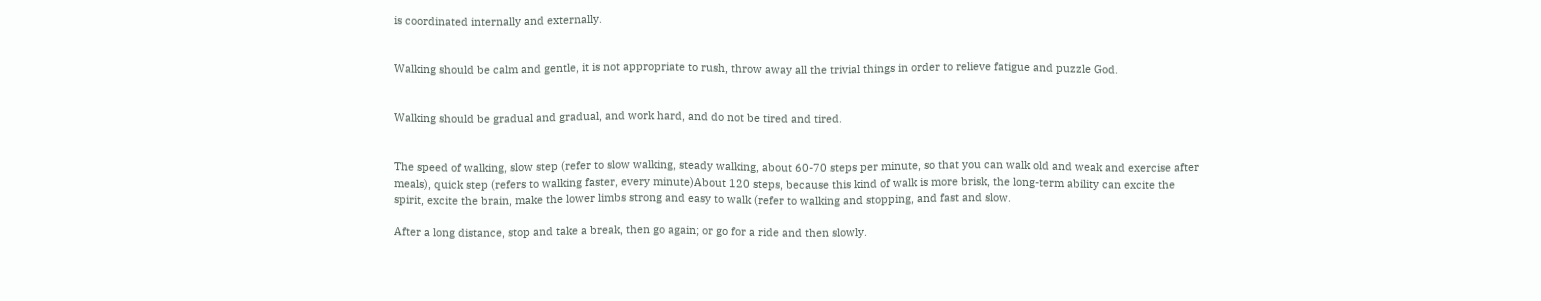is coordinated internally and externally.


Walking should be calm and gentle, it is not appropriate to rush, throw away all the trivial things in order to relieve fatigue and puzzle God.


Walking should be gradual and gradual, and work hard, and do not be tired and tired.


The speed of walking, slow step (refer to slow walking, steady walking, about 60-70 steps per minute, so that you can walk old and weak and exercise after meals), quick step (refers to walking faster, every minute)About 120 steps, because this kind of walk is more brisk, the long-term ability can excite the spirit, excite the brain, make the lower limbs strong and easy to walk (refer to walking and stopping, and fast and slow.

After a long distance, stop and take a break, then go again; or go for a ride and then slowly.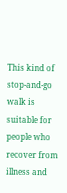This kind of stop-and-go walk is suitable for people who recover from illness and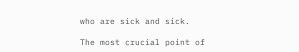who are sick and sick.

The most crucial point of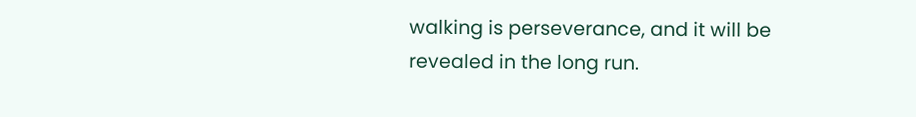walking is perseverance, and it will be revealed in the long run.